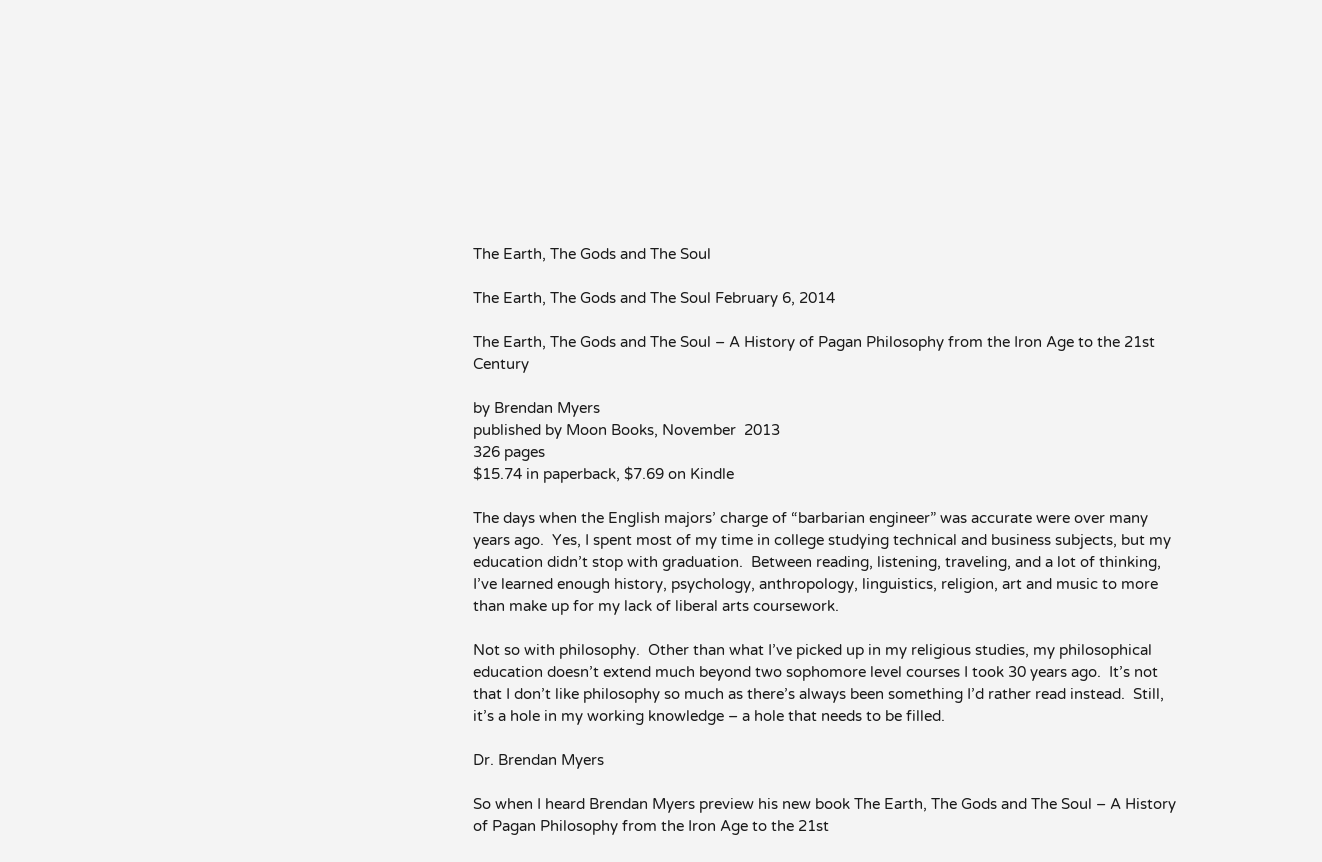The Earth, The Gods and The Soul

The Earth, The Gods and The Soul February 6, 2014

The Earth, The Gods and The Soul – A History of Pagan Philosophy from the Iron Age to the 21st Century

by Brendan Myers
published by Moon Books, November  2013
326 pages
$15.74 in paperback, $7.69 on Kindle

The days when the English majors’ charge of “barbarian engineer” was accurate were over many years ago.  Yes, I spent most of my time in college studying technical and business subjects, but my education didn’t stop with graduation.  Between reading, listening, traveling, and a lot of thinking, I’ve learned enough history, psychology, anthropology, linguistics, religion, art and music to more than make up for my lack of liberal arts coursework.

Not so with philosophy.  Other than what I’ve picked up in my religious studies, my philosophical education doesn’t extend much beyond two sophomore level courses I took 30 years ago.  It’s not that I don’t like philosophy so much as there’s always been something I’d rather read instead.  Still, it’s a hole in my working knowledge – a hole that needs to be filled.

Dr. Brendan Myers

So when I heard Brendan Myers preview his new book The Earth, The Gods and The Soul – A History of Pagan Philosophy from the Iron Age to the 21st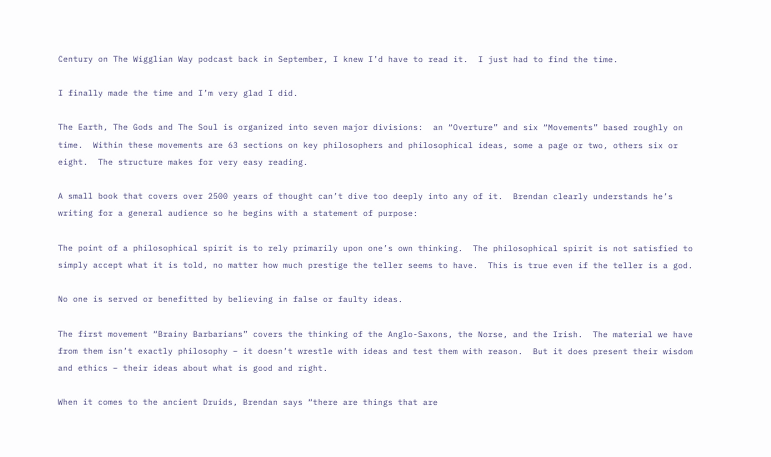Century on The Wigglian Way podcast back in September, I knew I’d have to read it.  I just had to find the time.

I finally made the time and I’m very glad I did.

The Earth, The Gods and The Soul is organized into seven major divisions:  an “Overture” and six “Movements” based roughly on time.  Within these movements are 63 sections on key philosophers and philosophical ideas, some a page or two, others six or eight.  The structure makes for very easy reading.

A small book that covers over 2500 years of thought can’t dive too deeply into any of it.  Brendan clearly understands he’s writing for a general audience so he begins with a statement of purpose:

The point of a philosophical spirit is to rely primarily upon one’s own thinking.  The philosophical spirit is not satisfied to simply accept what it is told, no matter how much prestige the teller seems to have.  This is true even if the teller is a god.

No one is served or benefitted by believing in false or faulty ideas.

The first movement “Brainy Barbarians” covers the thinking of the Anglo-Saxons, the Norse, and the Irish.  The material we have from them isn’t exactly philosophy – it doesn’t wrestle with ideas and test them with reason.  But it does present their wisdom and ethics – their ideas about what is good and right.

When it comes to the ancient Druids, Brendan says “there are things that are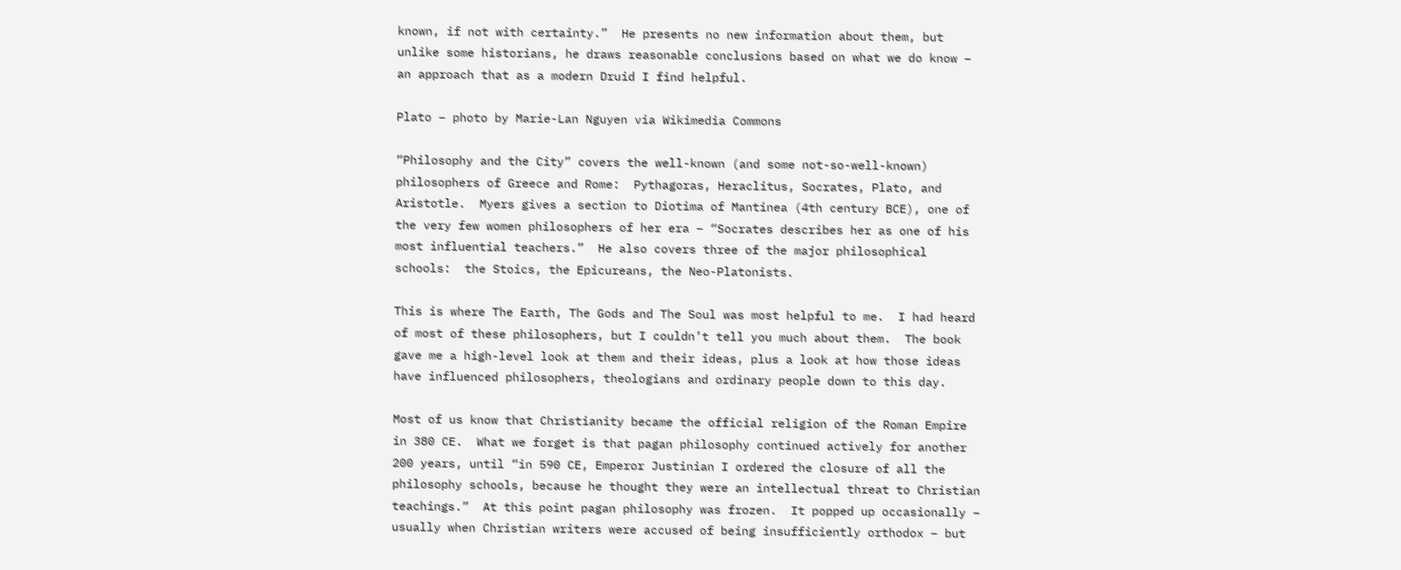known, if not with certainty.”  He presents no new information about them, but unlike some historians, he draws reasonable conclusions based on what we do know – an approach that as a modern Druid I find helpful.

Plato – photo by Marie-Lan Nguyen via Wikimedia Commons

“Philosophy and the City” covers the well-known (and some not-so-well-known) philosophers of Greece and Rome:  Pythagoras, Heraclitus, Socrates, Plato, and Aristotle.  Myers gives a section to Diotima of Mantinea (4th century BCE), one of the very few women philosophers of her era – “Socrates describes her as one of his most influential teachers.”  He also covers three of the major philosophical schools:  the Stoics, the Epicureans, the Neo-Platonists.

This is where The Earth, The Gods and The Soul was most helpful to me.  I had heard of most of these philosophers, but I couldn’t tell you much about them.  The book gave me a high-level look at them and their ideas, plus a look at how those ideas have influenced philosophers, theologians and ordinary people down to this day.

Most of us know that Christianity became the official religion of the Roman Empire in 380 CE.  What we forget is that pagan philosophy continued actively for another 200 years, until “in 590 CE, Emperor Justinian I ordered the closure of all the philosophy schools, because he thought they were an intellectual threat to Christian teachings.”  At this point pagan philosophy was frozen.  It popped up occasionally – usually when Christian writers were accused of being insufficiently orthodox – but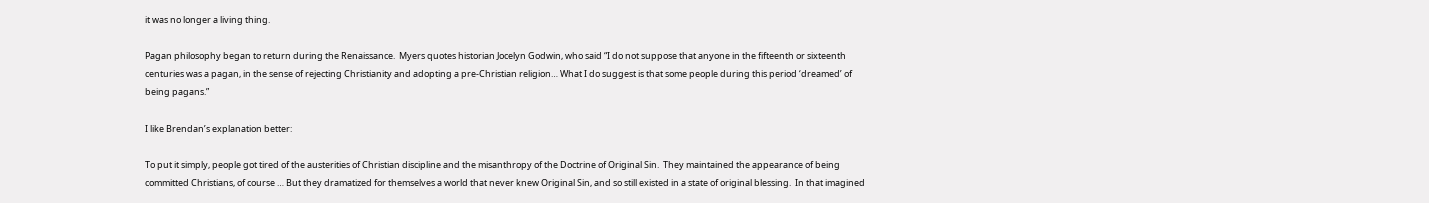it was no longer a living thing.

Pagan philosophy began to return during the Renaissance.  Myers quotes historian Jocelyn Godwin, who said “I do not suppose that anyone in the fifteenth or sixteenth centuries was a pagan, in the sense of rejecting Christianity and adopting a pre-Christian religion… What I do suggest is that some people during this period ‘dreamed’ of being pagans.”

I like Brendan’s explanation better:

To put it simply, people got tired of the austerities of Christian discipline and the misanthropy of the Doctrine of Original Sin.  They maintained the appearance of being committed Christians, of course … But they dramatized for themselves a world that never knew Original Sin, and so still existed in a state of original blessing.  In that imagined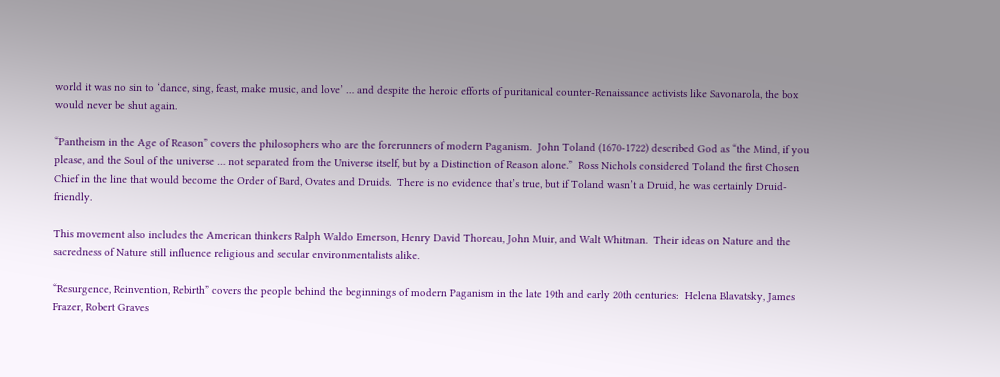world it was no sin to ‘dance, sing, feast, make music, and love’ … and despite the heroic efforts of puritanical counter-Renaissance activists like Savonarola, the box would never be shut again.

“Pantheism in the Age of Reason” covers the philosophers who are the forerunners of modern Paganism.  John Toland (1670-1722) described God as “the Mind, if you please, and the Soul of the universe … not separated from the Universe itself, but by a Distinction of Reason alone.”  Ross Nichols considered Toland the first Chosen Chief in the line that would become the Order of Bard, Ovates and Druids.  There is no evidence that’s true, but if Toland wasn’t a Druid, he was certainly Druid-friendly.

This movement also includes the American thinkers Ralph Waldo Emerson, Henry David Thoreau, John Muir, and Walt Whitman.  Their ideas on Nature and the sacredness of Nature still influence religious and secular environmentalists alike.

“Resurgence, Reinvention, Rebirth” covers the people behind the beginnings of modern Paganism in the late 19th and early 20th centuries:  Helena Blavatsky, James Frazer, Robert Graves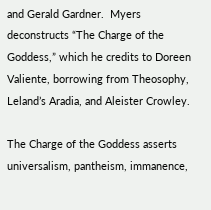and Gerald Gardner.  Myers deconstructs “The Charge of the Goddess,” which he credits to Doreen Valiente, borrowing from Theosophy, Leland’s Aradia, and Aleister Crowley.

The Charge of the Goddess asserts universalism, pantheism, immanence,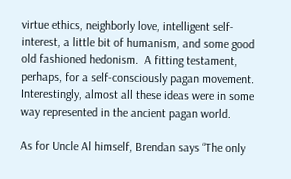virtue ethics, neighborly love, intelligent self-interest, a little bit of humanism, and some good old fashioned hedonism.  A fitting testament, perhaps, for a self-consciously pagan movement.  Interestingly, almost all these ideas were in some way represented in the ancient pagan world.

As for Uncle Al himself, Brendan says “The only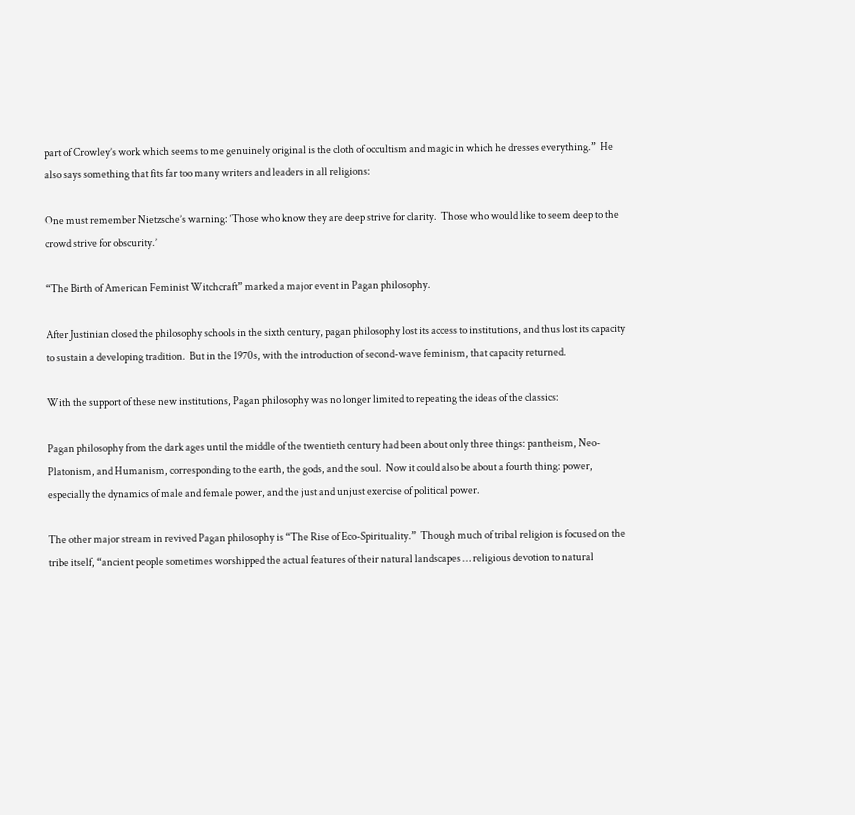part of Crowley’s work which seems to me genuinely original is the cloth of occultism and magic in which he dresses everything.”  He also says something that fits far too many writers and leaders in all religions:

One must remember Nietzsche’s warning: ‘Those who know they are deep strive for clarity.  Those who would like to seem deep to the crowd strive for obscurity.’

“The Birth of American Feminist Witchcraft” marked a major event in Pagan philosophy.

After Justinian closed the philosophy schools in the sixth century, pagan philosophy lost its access to institutions, and thus lost its capacity to sustain a developing tradition.  But in the 1970s, with the introduction of second-wave feminism, that capacity returned.

With the support of these new institutions, Pagan philosophy was no longer limited to repeating the ideas of the classics:

Pagan philosophy from the dark ages until the middle of the twentieth century had been about only three things: pantheism, Neo-Platonism, and Humanism, corresponding to the earth, the gods, and the soul.  Now it could also be about a fourth thing: power, especially the dynamics of male and female power, and the just and unjust exercise of political power.

The other major stream in revived Pagan philosophy is “The Rise of Eco-Spirituality.”  Though much of tribal religion is focused on the tribe itself, “ancient people sometimes worshipped the actual features of their natural landscapes … religious devotion to natural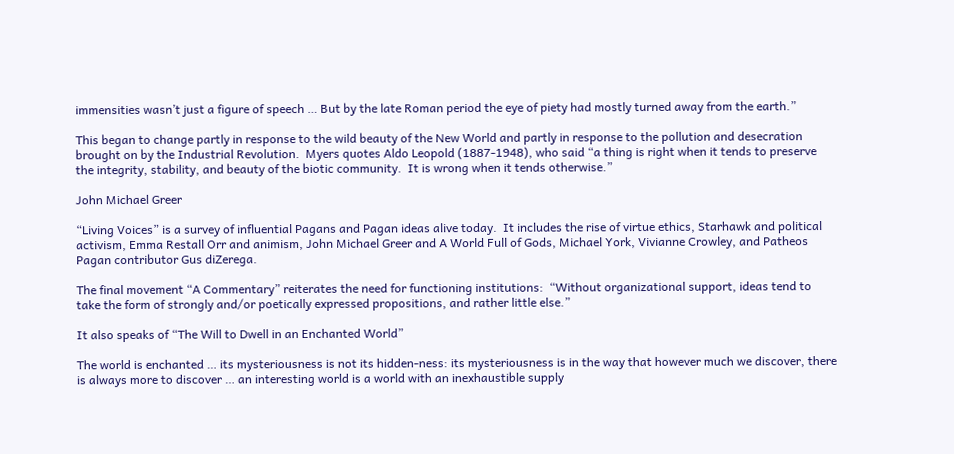immensities wasn’t just a figure of speech … But by the late Roman period the eye of piety had mostly turned away from the earth.”

This began to change partly in response to the wild beauty of the New World and partly in response to the pollution and desecration brought on by the Industrial Revolution.  Myers quotes Aldo Leopold (1887-1948), who said “a thing is right when it tends to preserve the integrity, stability, and beauty of the biotic community.  It is wrong when it tends otherwise.”

John Michael Greer

“Living Voices” is a survey of influential Pagans and Pagan ideas alive today.  It includes the rise of virtue ethics, Starhawk and political activism, Emma Restall Orr and animism, John Michael Greer and A World Full of Gods, Michael York, Vivianne Crowley, and Patheos Pagan contributor Gus diZerega.

The final movement “A Commentary” reiterates the need for functioning institutions:  “Without organizational support, ideas tend to take the form of strongly and/or poetically expressed propositions, and rather little else.”

It also speaks of “The Will to Dwell in an Enchanted World”

The world is enchanted … its mysteriousness is not its hidden-ness: its mysteriousness is in the way that however much we discover, there is always more to discover … an interesting world is a world with an inexhaustible supply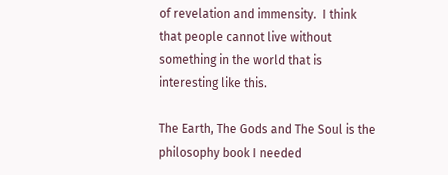of revelation and immensity.  I think that people cannot live without something in the world that is interesting like this.

The Earth, The Gods and The Soul is the philosophy book I needed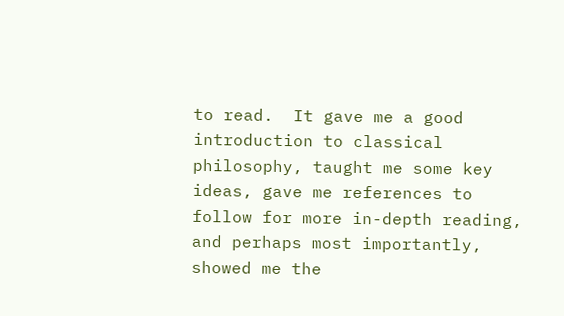to read.  It gave me a good introduction to classical philosophy, taught me some key ideas, gave me references to follow for more in-depth reading, and perhaps most importantly, showed me the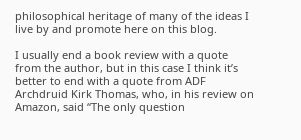philosophical heritage of many of the ideas I live by and promote here on this blog.

I usually end a book review with a quote from the author, but in this case I think it’s better to end with a quote from ADF Archdruid Kirk Thomas, who, in his review on Amazon, said “The only question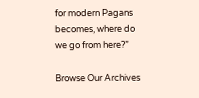for modern Pagans becomes, where do we go from here?”

Browse Our Archives